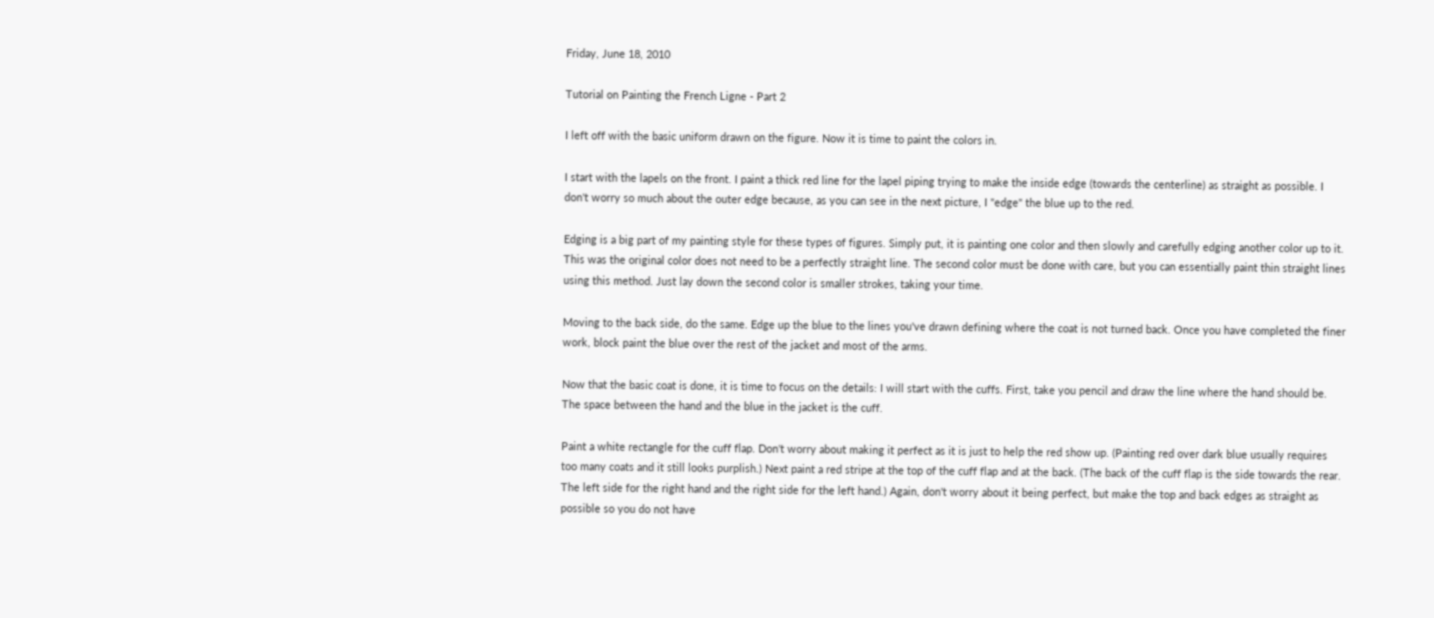Friday, June 18, 2010

Tutorial on Painting the French Ligne - Part 2

I left off with the basic uniform drawn on the figure. Now it is time to paint the colors in.

I start with the lapels on the front. I paint a thick red line for the lapel piping trying to make the inside edge (towards the centerline) as straight as possible. I don't worry so much about the outer edge because, as you can see in the next picture, I "edge" the blue up to the red.

Edging is a big part of my painting style for these types of figures. Simply put, it is painting one color and then slowly and carefully edging another color up to it. This was the original color does not need to be a perfectly straight line. The second color must be done with care, but you can essentially paint thin straight lines using this method. Just lay down the second color is smaller strokes, taking your time.

Moving to the back side, do the same. Edge up the blue to the lines you've drawn defining where the coat is not turned back. Once you have completed the finer work, block paint the blue over the rest of the jacket and most of the arms.

Now that the basic coat is done, it is time to focus on the details: I will start with the cuffs. First, take you pencil and draw the line where the hand should be. The space between the hand and the blue in the jacket is the cuff.

Paint a white rectangle for the cuff flap. Don't worry about making it perfect as it is just to help the red show up. (Painting red over dark blue usually requires too many coats and it still looks purplish.) Next paint a red stripe at the top of the cuff flap and at the back. (The back of the cuff flap is the side towards the rear. The left side for the right hand and the right side for the left hand.) Again, don't worry about it being perfect, but make the top and back edges as straight as possible so you do not have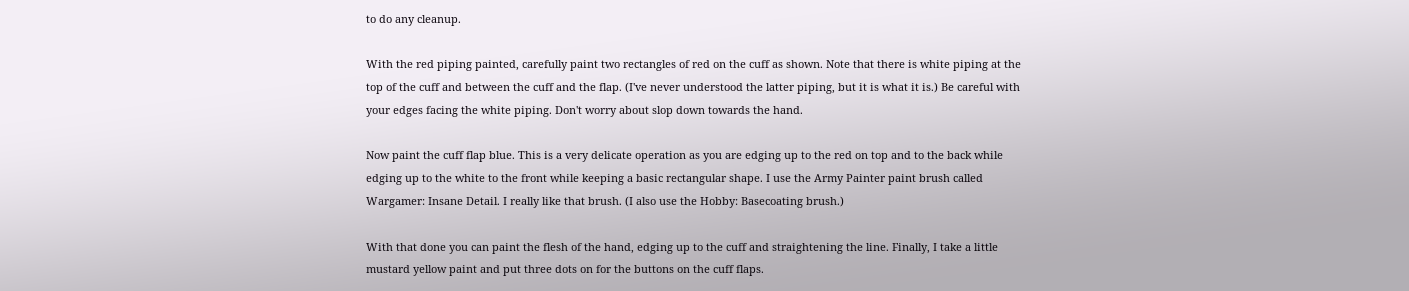to do any cleanup.

With the red piping painted, carefully paint two rectangles of red on the cuff as shown. Note that there is white piping at the top of the cuff and between the cuff and the flap. (I've never understood the latter piping, but it is what it is.) Be careful with your edges facing the white piping. Don't worry about slop down towards the hand.

Now paint the cuff flap blue. This is a very delicate operation as you are edging up to the red on top and to the back while edging up to the white to the front while keeping a basic rectangular shape. I use the Army Painter paint brush called Wargamer: Insane Detail. I really like that brush. (I also use the Hobby: Basecoating brush.)

With that done you can paint the flesh of the hand, edging up to the cuff and straightening the line. Finally, I take a little mustard yellow paint and put three dots on for the buttons on the cuff flaps.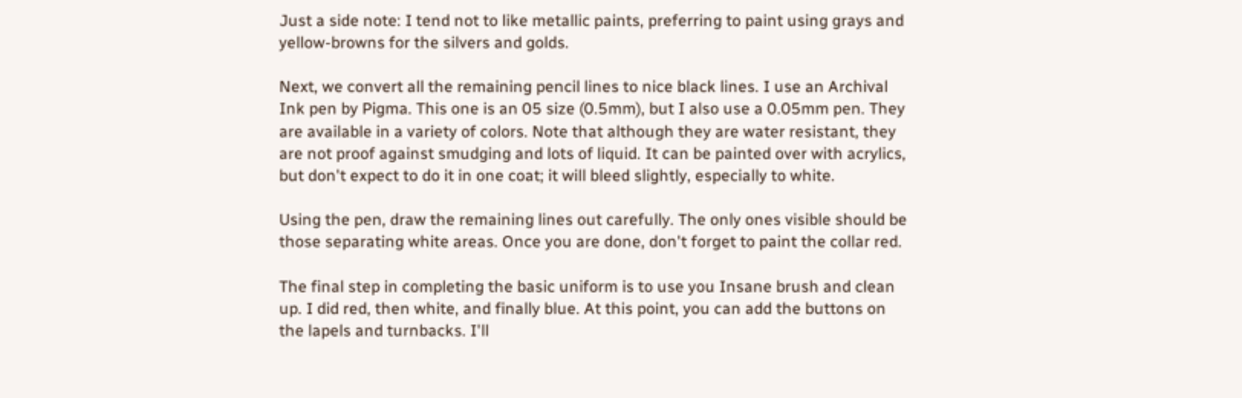Just a side note: I tend not to like metallic paints, preferring to paint using grays and yellow-browns for the silvers and golds.

Next, we convert all the remaining pencil lines to nice black lines. I use an Archival Ink pen by Pigma. This one is an 05 size (0.5mm), but I also use a 0.05mm pen. They are available in a variety of colors. Note that although they are water resistant, they are not proof against smudging and lots of liquid. It can be painted over with acrylics, but don't expect to do it in one coat; it will bleed slightly, especially to white.

Using the pen, draw the remaining lines out carefully. The only ones visible should be those separating white areas. Once you are done, don't forget to paint the collar red.

The final step in completing the basic uniform is to use you Insane brush and clean up. I did red, then white, and finally blue. At this point, you can add the buttons on the lapels and turnbacks. I'll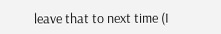leave that to next time (I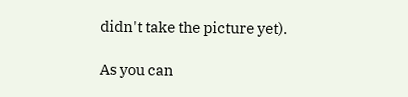didn't take the picture yet).

As you can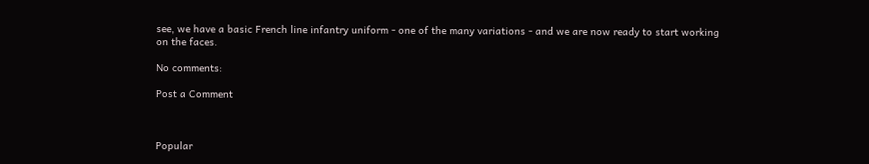see, we have a basic French line infantry uniform - one of the many variations - and we are now ready to start working on the faces.

No comments:

Post a Comment



Popular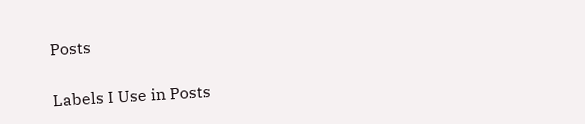Posts

Labels I Use in Posts